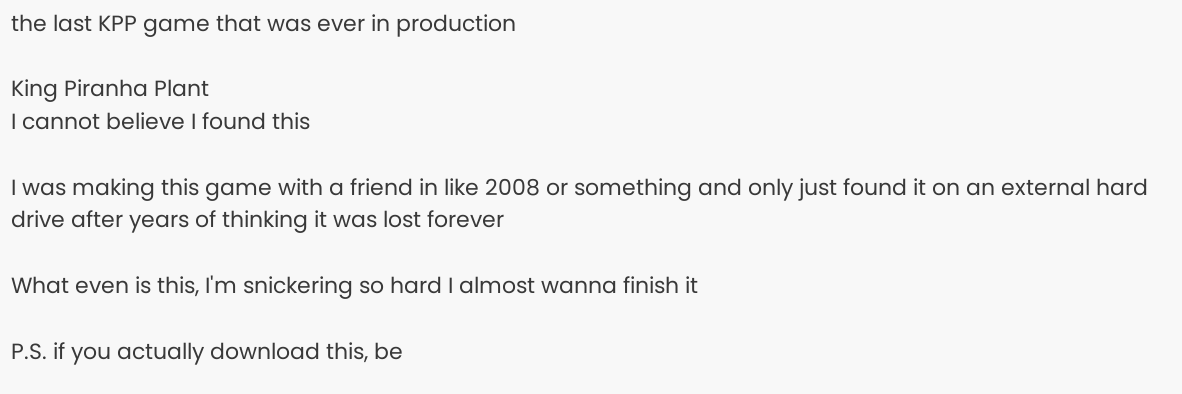the last KPP game that was ever in production

King Piranha Plant
I cannot believe I found this

I was making this game with a friend in like 2008 or something and only just found it on an external hard drive after years of thinking it was lost forever

What even is this, I'm snickering so hard I almost wanna finish it

P.S. if you actually download this, be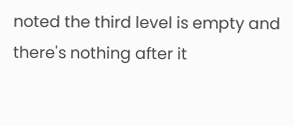noted the third level is empty and there's nothing after it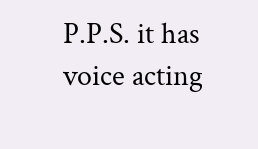P.P.S. it has voice acting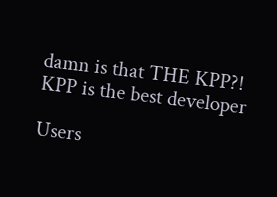damn is that THE KPP?!
KPP is the best developer

Users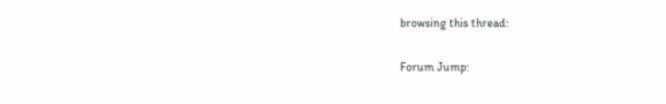browsing this thread:

Forum Jump: